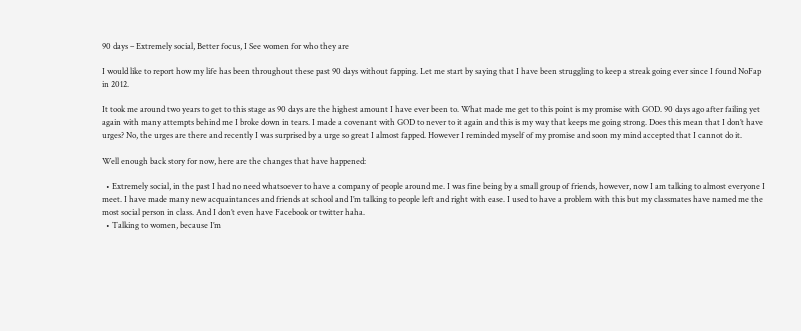90 days – Extremely social, Better focus, I See women for who they are

I would like to report how my life has been throughout these past 90 days without fapping. Let me start by saying that I have been struggling to keep a streak going ever since I found NoFap in 2012.

It took me around two years to get to this stage as 90 days are the highest amount I have ever been to. What made me get to this point is my promise with GOD. 90 days ago after failing yet again with many attempts behind me I broke down in tears. I made a covenant with GOD to never to it again and this is my way that keeps me going strong. Does this mean that I don’t have urges? No, the urges are there and recently I was surprised by a urge so great I almost fapped. However I reminded myself of my promise and soon my mind accepted that I cannot do it.

Well enough back story for now, here are the changes that have happened:

  • Extremely social, in the past I had no need whatsoever to have a company of people around me. I was fine being by a small group of friends, however, now I am talking to almost everyone I meet. I have made many new acquaintances and friends at school and I’m talking to people left and right with ease. I used to have a problem with this but my classmates have named me the most social person in class. And I don’t even have Facebook or twitter haha.
  • Talking to women, because I’m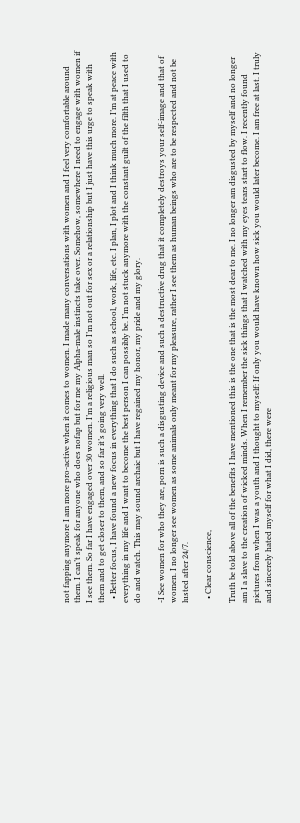not fapping anymore I am more pro-active when it comes to women. I made many conversations with women and I feel very comfortable around them. I can’t speak for anyone who does nofap but for me my Alpha-male instincts take over. Somehow, somewhere I need to engage with women if I see them. So far I have engaged over 30 women. I’m a religious man so I’m not out for sex or a relationship but I just have this urge to speak with them and to get closer to them, and so far it’s going very well.
  • Better focus, I have found a new focus in everything that I do such as school, work, life, etc. I plan, I plot and I think much more. I’m at peace with everything in my life and I want to become the best person I can possibly be. I’m not stuck anymore with the constant guilt of the filth that I used to do and watch. This may sound archaic but I have regained my honor, my pride and my glory.

-I See women for who they are, porn is such a disgusting device and such a destructive drug that it completely destroys your self-image and that of women. I no longer see women as some animals only meant for my pleasure, rather I see them as human beings who are to be respected and not be lusted after 24/7.

  • Clear conscience,

Truth be told above all of the benefits I have mentioned this is the one that is the most dear to me. I no longer am disgusted by myself and no longer am I a slave to the creation of wicked minds. When I remember the sick things that I watched with my eyes tears start to flow. I recently found pictures from when I was a youth and I thought to myself: If only you would have known how sick you would later become. I am free at last. I truly and sincerely hated myself for what I did, there were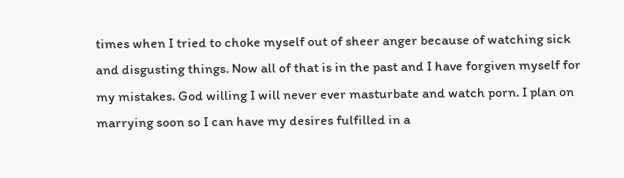times when I tried to choke myself out of sheer anger because of watching sick and disgusting things. Now all of that is in the past and I have forgiven myself for my mistakes. God willing I will never ever masturbate and watch porn. I plan on marrying soon so I can have my desires fulfilled in a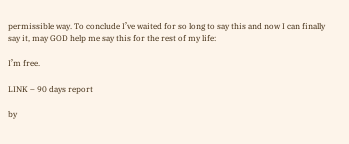permissible way. To conclude I’ve waited for so long to say this and now I can finally say it, may GOD help me say this for the rest of my life:

I’m free.

LINK – 90 days report

by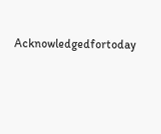Acknowledgedfortoday